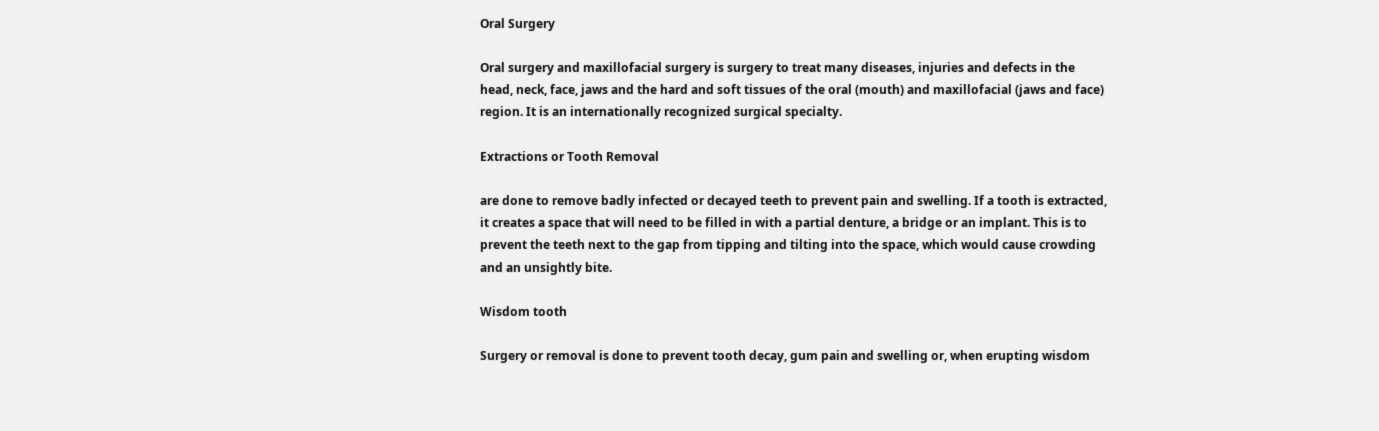Oral Surgery

Oral surgery and maxillofacial surgery is surgery to treat many diseases, injuries and defects in the head, neck, face, jaws and the hard and soft tissues of the oral (mouth) and maxillofacial (jaws and face) region. It is an internationally recognized surgical specialty.

Extractions or Tooth Removal

are done to remove badly infected or decayed teeth to prevent pain and swelling. If a tooth is extracted, it creates a space that will need to be filled in with a partial denture, a bridge or an implant. This is to prevent the teeth next to the gap from tipping and tilting into the space, which would cause crowding and an unsightly bite.

Wisdom tooth

Surgery or removal is done to prevent tooth decay, gum pain and swelling or, when erupting wisdom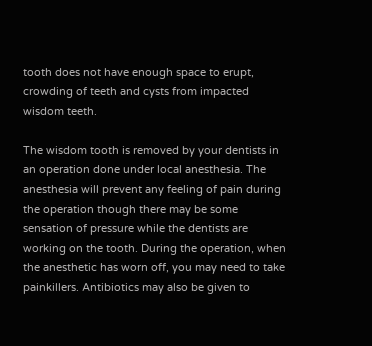tooth does not have enough space to erupt, crowding of teeth and cysts from impacted wisdom teeth.

The wisdom tooth is removed by your dentists in an operation done under local anesthesia. The anesthesia will prevent any feeling of pain during the operation though there may be some sensation of pressure while the dentists are working on the tooth. During the operation, when the anesthetic has worn off, you may need to take painkillers. Antibiotics may also be given to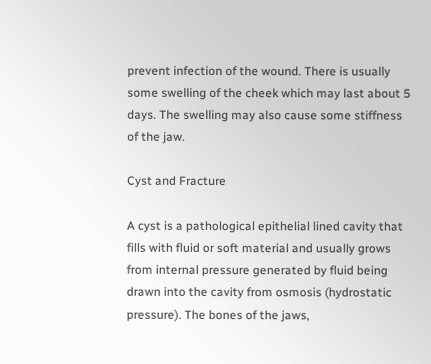prevent infection of the wound. There is usually some swelling of the cheek which may last about 5 days. The swelling may also cause some stiffness of the jaw.

Cyst and Fracture

A cyst is a pathological epithelial lined cavity that fills with fluid or soft material and usually grows from internal pressure generated by fluid being drawn into the cavity from osmosis (hydrostatic pressure). The bones of the jaws,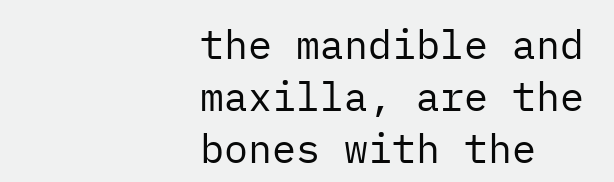the mandible and maxilla, are the bones with the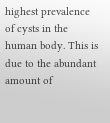highest prevalence of cysts in the human body. This is due to the abundant amount of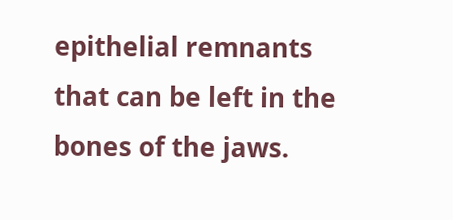epithelial remnants that can be left in the bones of the jaws.